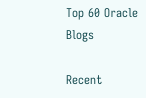Top 60 Oracle Blogs

Recent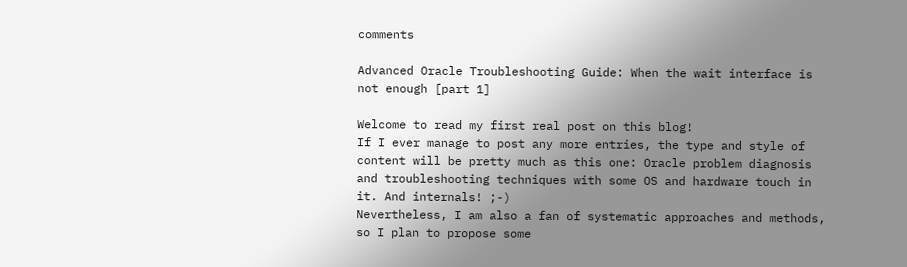comments

Advanced Oracle Troubleshooting Guide: When the wait interface is not enough [part 1]

Welcome to read my first real post on this blog!
If I ever manage to post any more entries, the type and style of content will be pretty much as this one: Oracle problem diagnosis and troubleshooting techniques with some OS and hardware touch in it. And internals! ;-)
Nevertheless, I am also a fan of systematic approaches and methods, so I plan to propose some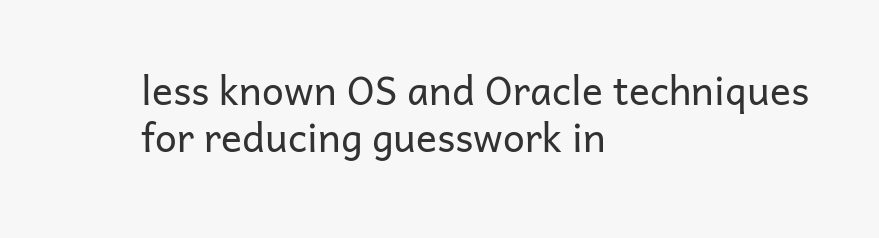less known OS and Oracle techniques for reducing guesswork in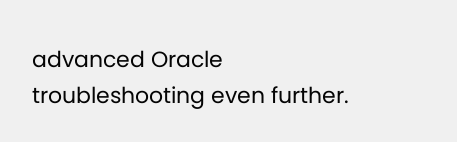advanced Oracle troubleshooting even further.